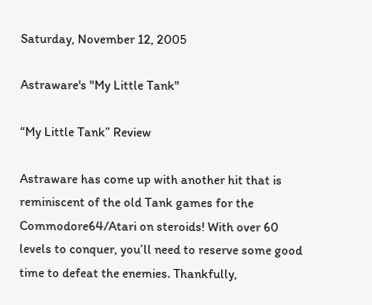Saturday, November 12, 2005

Astraware's "My Little Tank"

“My Little Tank” Review

Astraware has come up with another hit that is reminiscent of the old Tank games for the Commodore64/Atari on steroids! With over 60 levels to conquer, you’ll need to reserve some good time to defeat the enemies. Thankfully,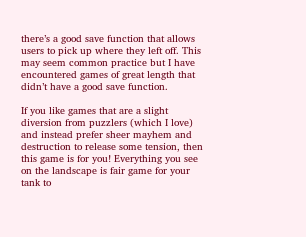there’s a good save function that allows users to pick up where they left off. This may seem common practice but I have encountered games of great length that didn’t have a good save function.

If you like games that are a slight diversion from puzzlers (which I love) and instead prefer sheer mayhem and destruction to release some tension, then this game is for you! Everything you see on the landscape is fair game for your tank to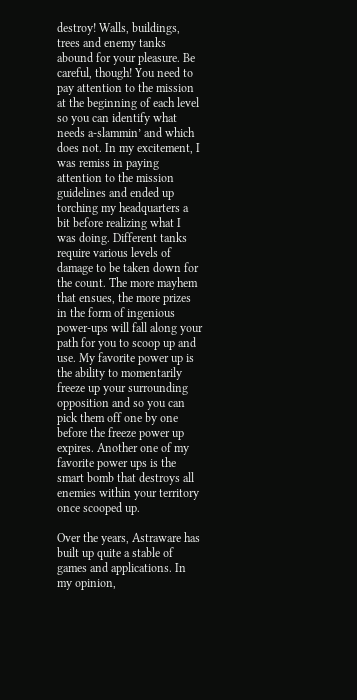destroy! Walls, buildings, trees and enemy tanks abound for your pleasure. Be careful, though! You need to pay attention to the mission at the beginning of each level so you can identify what needs a-slammin’ and which does not. In my excitement, I was remiss in paying attention to the mission guidelines and ended up torching my headquarters a bit before realizing what I was doing. Different tanks require various levels of damage to be taken down for the count. The more mayhem that ensues, the more prizes in the form of ingenious power-ups will fall along your path for you to scoop up and use. My favorite power up is the ability to momentarily freeze up your surrounding opposition and so you can pick them off one by one before the freeze power up expires. Another one of my favorite power ups is the smart bomb that destroys all enemies within your territory once scooped up.

Over the years, Astraware has built up quite a stable of games and applications. In my opinion,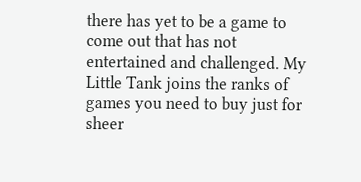there has yet to be a game to come out that has not entertained and challenged. My Little Tank joins the ranks of games you need to buy just for sheer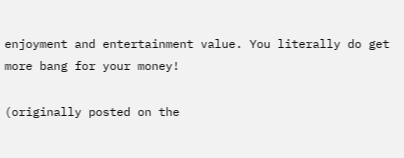enjoyment and entertainment value. You literally do get more bang for your money!

(originally posted on the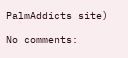PalmAddicts site)

No comments: